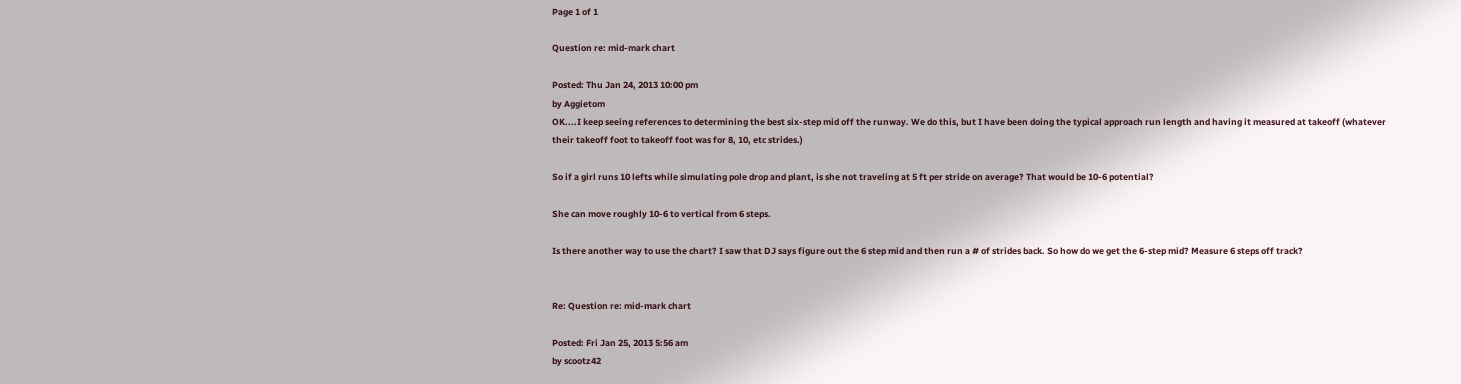Page 1 of 1

Question re: mid-mark chart

Posted: Thu Jan 24, 2013 10:00 pm
by Aggietom
OK....I keep seeing references to determining the best six-step mid off the runway. We do this, but I have been doing the typical approach run length and having it measured at takeoff (whatever their takeoff foot to takeoff foot was for 8, 10, etc strides.)

So if a girl runs 10 lefts while simulating pole drop and plant, is she not traveling at 5 ft per stride on average? That would be 10-6 potential?

She can move roughly 10-6 to vertical from 6 steps.

Is there another way to use the chart? I saw that DJ says figure out the 6 step mid and then run a # of strides back. So how do we get the 6-step mid? Measure 6 steps off track?


Re: Question re: mid-mark chart

Posted: Fri Jan 25, 2013 5:56 am
by scootz42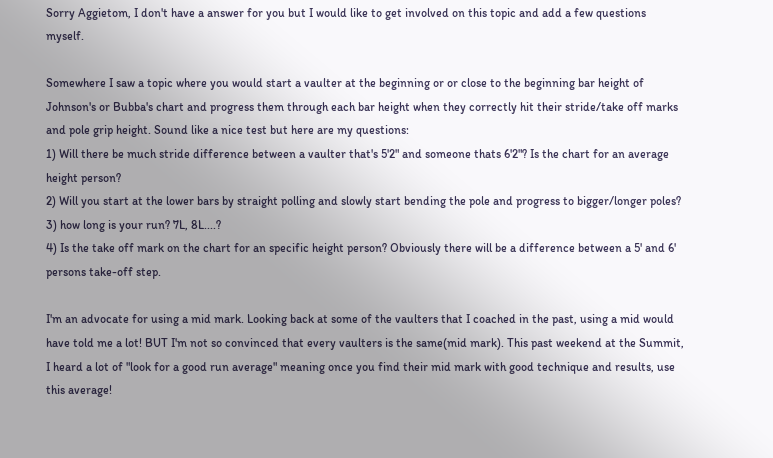Sorry Aggietom, I don't have a answer for you but I would like to get involved on this topic and add a few questions myself.

Somewhere I saw a topic where you would start a vaulter at the beginning or or close to the beginning bar height of Johnson's or Bubba's chart and progress them through each bar height when they correctly hit their stride/take off marks and pole grip height. Sound like a nice test but here are my questions:
1) Will there be much stride difference between a vaulter that's 5'2" and someone thats 6'2"? Is the chart for an average height person?
2) Will you start at the lower bars by straight polling and slowly start bending the pole and progress to bigger/longer poles?
3) how long is your run? 7L, 8L....?
4) Is the take off mark on the chart for an specific height person? Obviously there will be a difference between a 5' and 6' persons take-off step.

I'm an advocate for using a mid mark. Looking back at some of the vaulters that I coached in the past, using a mid would have told me a lot! BUT I'm not so convinced that every vaulters is the same(mid mark). This past weekend at the Summit, I heard a lot of "look for a good run average" meaning once you find their mid mark with good technique and results, use this average!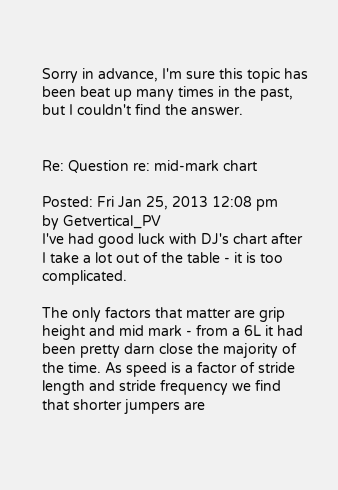Sorry in advance, I'm sure this topic has been beat up many times in the past, but I couldn't find the answer.


Re: Question re: mid-mark chart

Posted: Fri Jan 25, 2013 12:08 pm
by Getvertical_PV
I've had good luck with DJ's chart after I take a lot out of the table - it is too complicated.

The only factors that matter are grip height and mid mark - from a 6L it had been pretty darn close the majority of the time. As speed is a factor of stride length and stride frequency we find that shorter jumpers are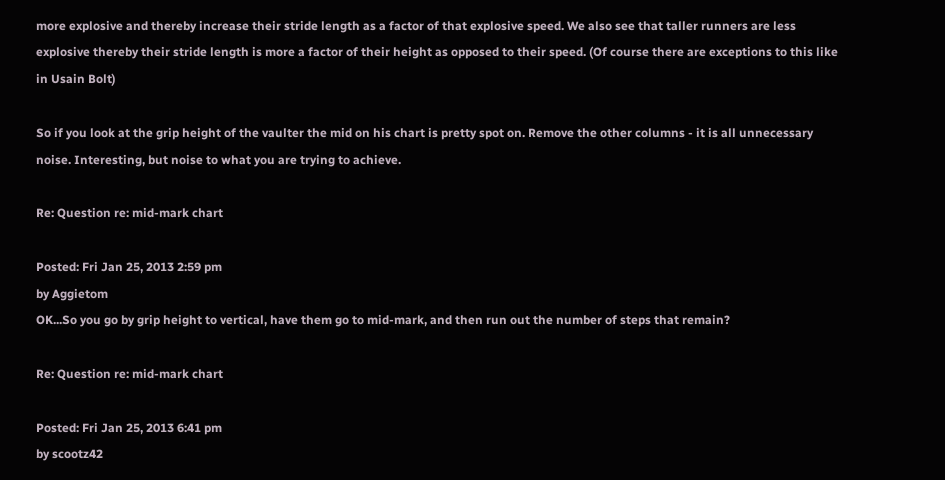more explosive and thereby increase their stride length as a factor of that explosive speed. We also see that taller runners are less explosive thereby their stride length is more a factor of their height as opposed to their speed. (Of course there are exceptions to this like in Usain Bolt)

So if you look at the grip height of the vaulter the mid on his chart is pretty spot on. Remove the other columns - it is all unnecessary noise. Interesting, but noise to what you are trying to achieve.

Re: Question re: mid-mark chart

Posted: Fri Jan 25, 2013 2:59 pm
by Aggietom
OK...So you go by grip height to vertical, have them go to mid-mark, and then run out the number of steps that remain?

Re: Question re: mid-mark chart

Posted: Fri Jan 25, 2013 6:41 pm
by scootz42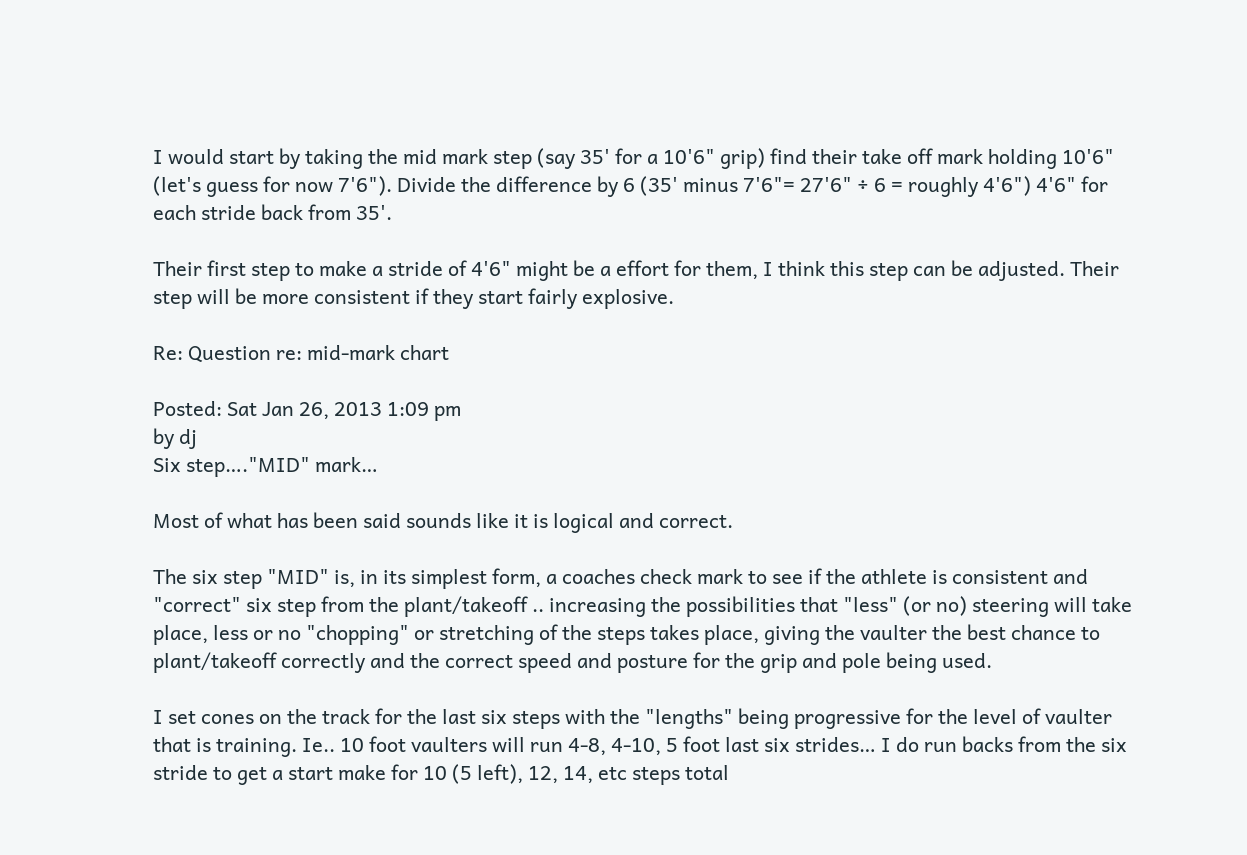I would start by taking the mid mark step (say 35' for a 10'6" grip) find their take off mark holding 10'6" (let's guess for now 7'6"). Divide the difference by 6 (35' minus 7'6"= 27'6" ÷ 6 = roughly 4'6") 4'6" for each stride back from 35'.

Their first step to make a stride of 4'6" might be a effort for them, I think this step can be adjusted. Their step will be more consistent if they start fairly explosive.

Re: Question re: mid-mark chart

Posted: Sat Jan 26, 2013 1:09 pm
by dj
Six step…."MID" mark…

Most of what has been said sounds like it is logical and correct.

The six step "MID" is, in its simplest form, a coaches check mark to see if the athlete is consistent and "correct" six step from the plant/takeoff .. increasing the possibilities that "less" (or no) steering will take place, less or no "chopping" or stretching of the steps takes place, giving the vaulter the best chance to plant/takeoff correctly and the correct speed and posture for the grip and pole being used.

I set cones on the track for the last six steps with the "lengths" being progressive for the level of vaulter that is training. Ie.. 10 foot vaulters will run 4-8, 4-10, 5 foot last six strides… I do run backs from the six stride to get a start make for 10 (5 left), 12, 14, etc steps total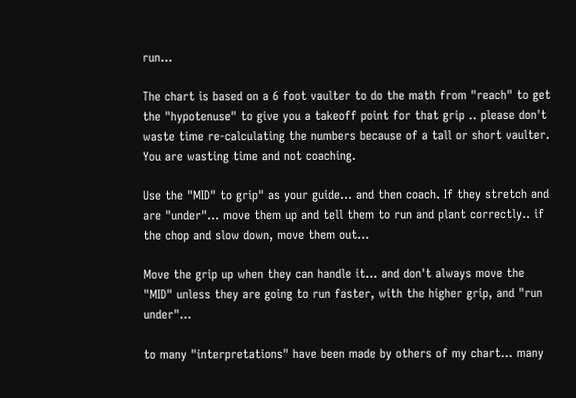run…

The chart is based on a 6 foot vaulter to do the math from "reach" to get the "hypotenuse" to give you a takeoff point for that grip .. please don't waste time re-calculating the numbers because of a tall or short vaulter. You are wasting time and not coaching.

Use the "MID" to grip" as your guide… and then coach. If they stretch and are "under"… move them up and tell them to run and plant correctly.. if the chop and slow down, move them out…

Move the grip up when they can handle it… and don't always move the "MID" unless they are going to run faster, with the higher grip, and "run under"…

to many "interpretations" have been made by others of my chart... many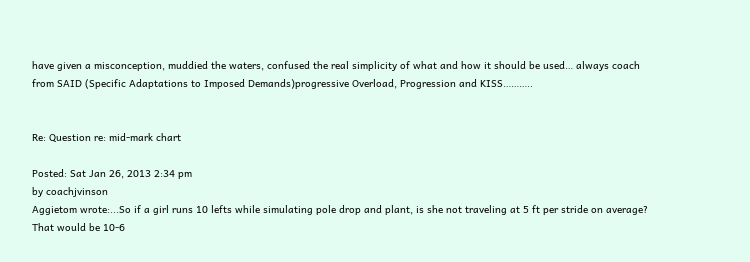have given a misconception, muddied the waters, confused the real simplicity of what and how it should be used… always coach from SAID (Specific Adaptations to Imposed Demands)progressive Overload, Progression and KISS………..


Re: Question re: mid-mark chart

Posted: Sat Jan 26, 2013 2:34 pm
by coachjvinson
Aggietom wrote:...So if a girl runs 10 lefts while simulating pole drop and plant, is she not traveling at 5 ft per stride on average? That would be 10-6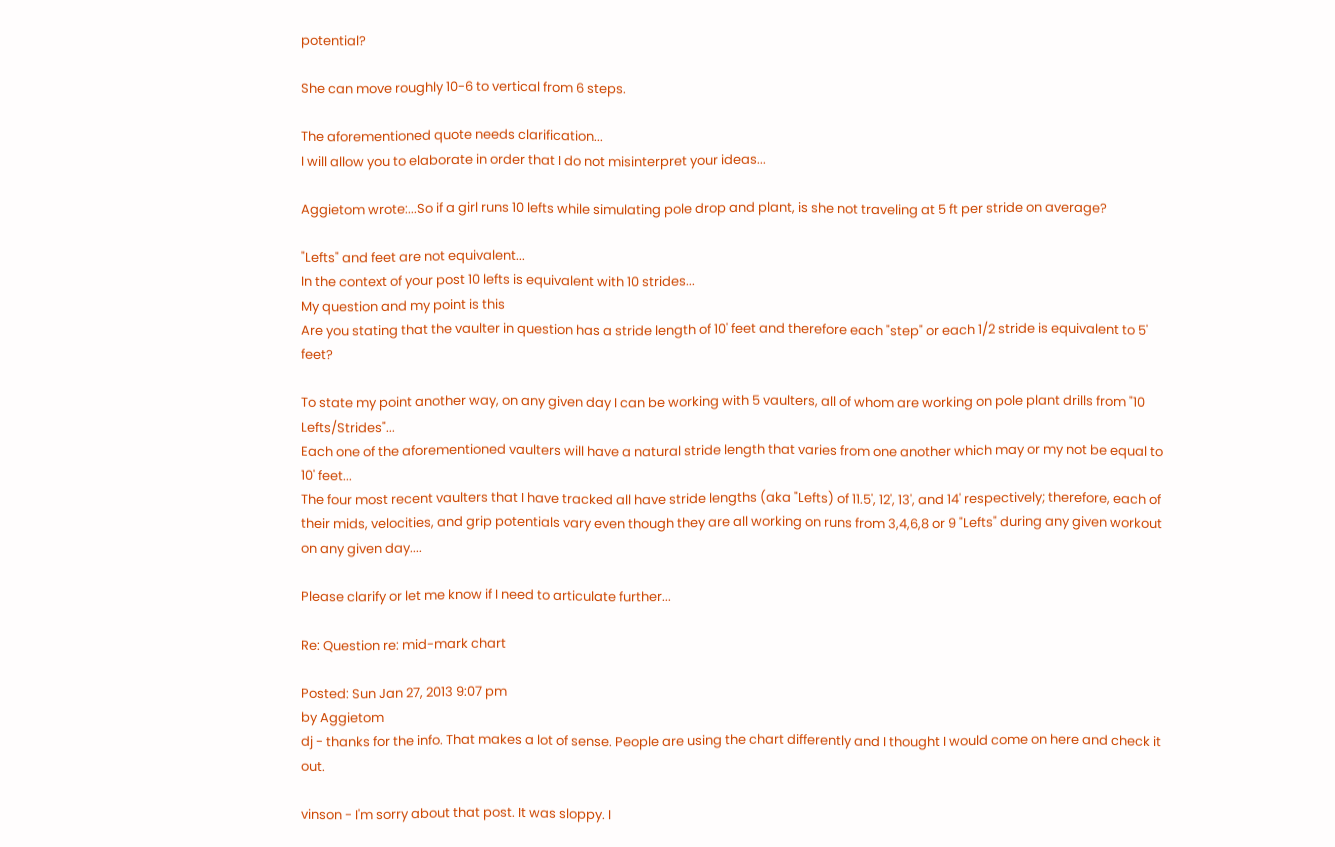potential?

She can move roughly 10-6 to vertical from 6 steps.

The aforementioned quote needs clarification...
I will allow you to elaborate in order that I do not misinterpret your ideas...

Aggietom wrote:...So if a girl runs 10 lefts while simulating pole drop and plant, is she not traveling at 5 ft per stride on average?

"Lefts" and feet are not equivalent...
In the context of your post 10 lefts is equivalent with 10 strides...
My question and my point is this
Are you stating that the vaulter in question has a stride length of 10' feet and therefore each "step" or each 1/2 stride is equivalent to 5' feet?

To state my point another way, on any given day I can be working with 5 vaulters, all of whom are working on pole plant drills from "10 Lefts/Strides"...
Each one of the aforementioned vaulters will have a natural stride length that varies from one another which may or my not be equal to 10' feet...
The four most recent vaulters that I have tracked all have stride lengths (aka "Lefts) of 11.5', 12', 13', and 14' respectively; therefore, each of their mids, velocities, and grip potentials vary even though they are all working on runs from 3,4,6,8 or 9 "Lefts" during any given workout on any given day....

Please clarify or let me know if I need to articulate further...

Re: Question re: mid-mark chart

Posted: Sun Jan 27, 2013 9:07 pm
by Aggietom
dj - thanks for the info. That makes a lot of sense. People are using the chart differently and I thought I would come on here and check it out.

vinson - I'm sorry about that post. It was sloppy. I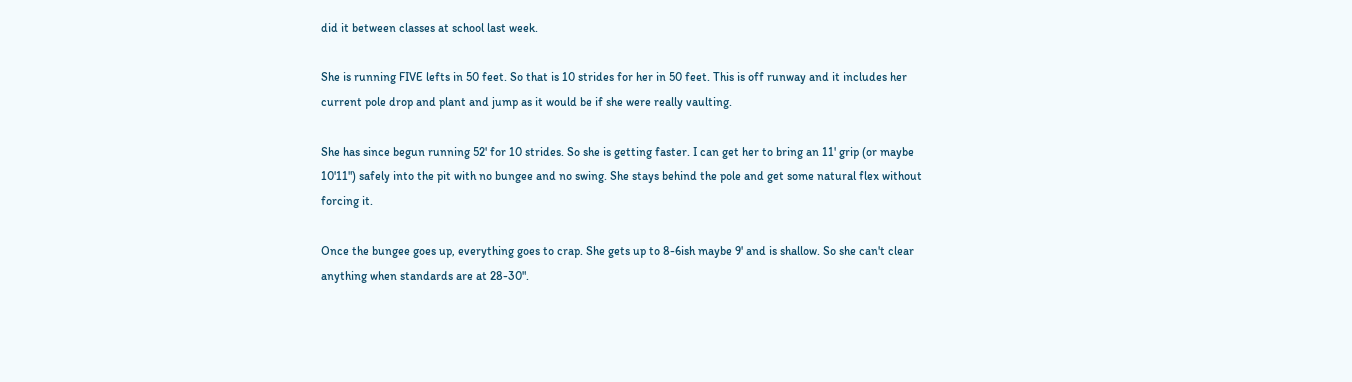did it between classes at school last week.

She is running FIVE lefts in 50 feet. So that is 10 strides for her in 50 feet. This is off runway and it includes her current pole drop and plant and jump as it would be if she were really vaulting.

She has since begun running 52' for 10 strides. So she is getting faster. I can get her to bring an 11' grip (or maybe 10'11") safely into the pit with no bungee and no swing. She stays behind the pole and get some natural flex without forcing it.

Once the bungee goes up, everything goes to crap. She gets up to 8-6ish maybe 9' and is shallow. So she can't clear anything when standards are at 28-30".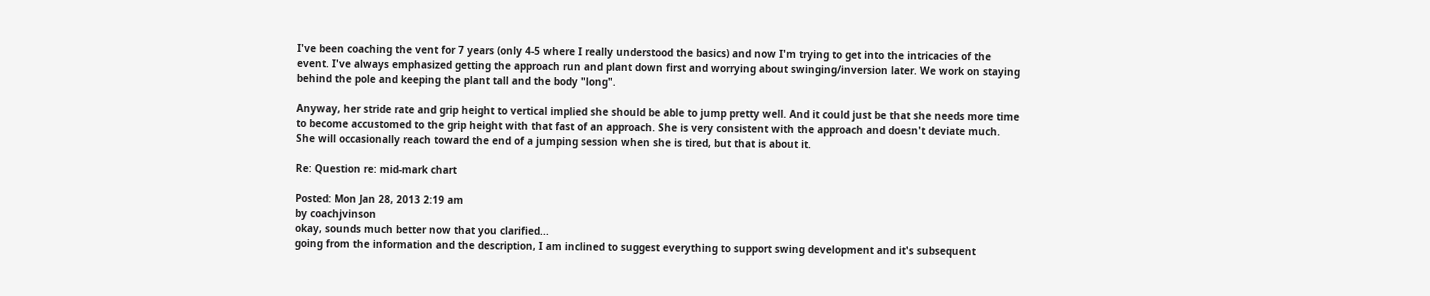I've been coaching the vent for 7 years (only 4-5 where I really understood the basics) and now I'm trying to get into the intricacies of the event. I've always emphasized getting the approach run and plant down first and worrying about swinging/inversion later. We work on staying behind the pole and keeping the plant tall and the body "long".

Anyway, her stride rate and grip height to vertical implied she should be able to jump pretty well. And it could just be that she needs more time to become accustomed to the grip height with that fast of an approach. She is very consistent with the approach and doesn't deviate much. She will occasionally reach toward the end of a jumping session when she is tired, but that is about it.

Re: Question re: mid-mark chart

Posted: Mon Jan 28, 2013 2:19 am
by coachjvinson
okay, sounds much better now that you clarified...
going from the information and the description, I am inclined to suggest everything to support swing development and it's subsequent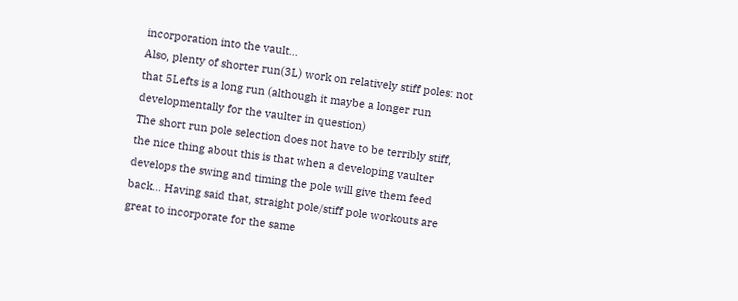incorporation into the vault...
Also, plenty of shorter run(3L) work on relatively stiff poles: not that 5Lefts is a long run (although it maybe a longer run developmentally for the vaulter in question)
The short run pole selection does not have to be terribly stiff, the nice thing about this is that when a developing vaulter develops the swing and timing the pole will give them feed back... Having said that, straight pole/stiff pole workouts are great to incorporate for the same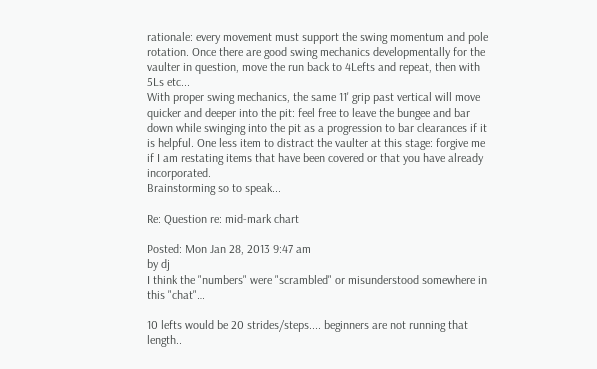rationale: every movement must support the swing momentum and pole rotation. Once there are good swing mechanics developmentally for the vaulter in question, move the run back to 4Lefts and repeat, then with 5Ls etc...
With proper swing mechanics, the same 11' grip past vertical will move quicker and deeper into the pit: feel free to leave the bungee and bar down while swinging into the pit as a progression to bar clearances if it is helpful. One less item to distract the vaulter at this stage: forgive me if I am restating items that have been covered or that you have already incorporated.
Brainstorming so to speak...

Re: Question re: mid-mark chart

Posted: Mon Jan 28, 2013 9:47 am
by dj
I think the "numbers" were "scrambled" or misunderstood somewhere in this "chat"…

10 lefts would be 20 strides/steps.... beginners are not running that length..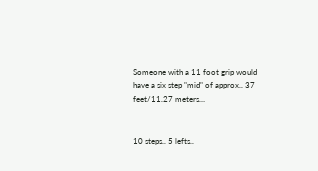Someone with a 11 foot grip would have a six step "mid" of approx.. 37 feet/11.27 meters…


10 steps.. 5 lefts..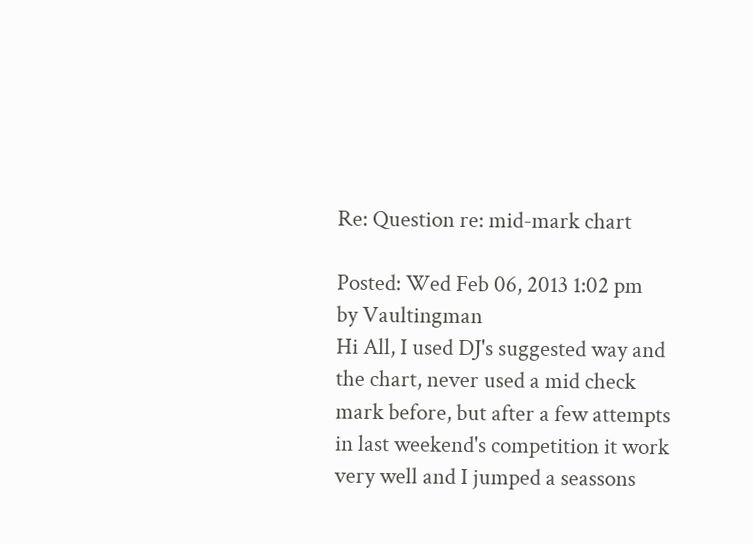Re: Question re: mid-mark chart

Posted: Wed Feb 06, 2013 1:02 pm
by Vaultingman
Hi All, I used DJ's suggested way and the chart, never used a mid check mark before, but after a few attempts in last weekend's competition it work very well and I jumped a seassons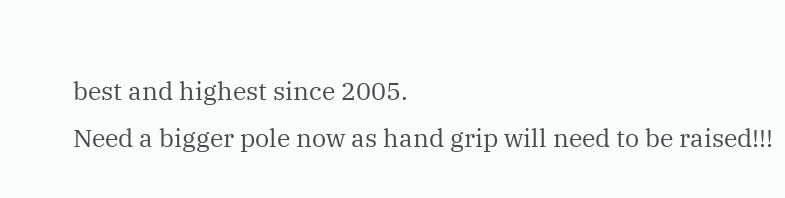best and highest since 2005.
Need a bigger pole now as hand grip will need to be raised!!!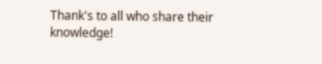Thank's to all who share their knowledge!